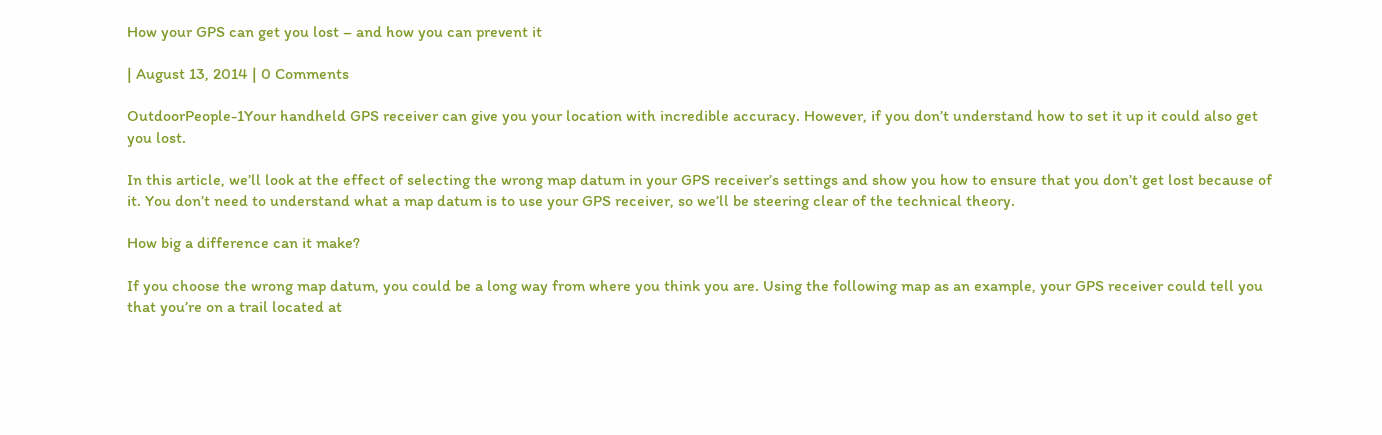How your GPS can get you lost – and how you can prevent it

| August 13, 2014 | 0 Comments

OutdoorPeople-1Your handheld GPS receiver can give you your location with incredible accuracy. However, if you don’t understand how to set it up it could also get you lost.

In this article, we’ll look at the effect of selecting the wrong map datum in your GPS receiver’s settings and show you how to ensure that you don’t get lost because of it. You don’t need to understand what a map datum is to use your GPS receiver, so we’ll be steering clear of the technical theory.

How big a difference can it make?

If you choose the wrong map datum, you could be a long way from where you think you are. Using the following map as an example, your GPS receiver could tell you that you’re on a trail located at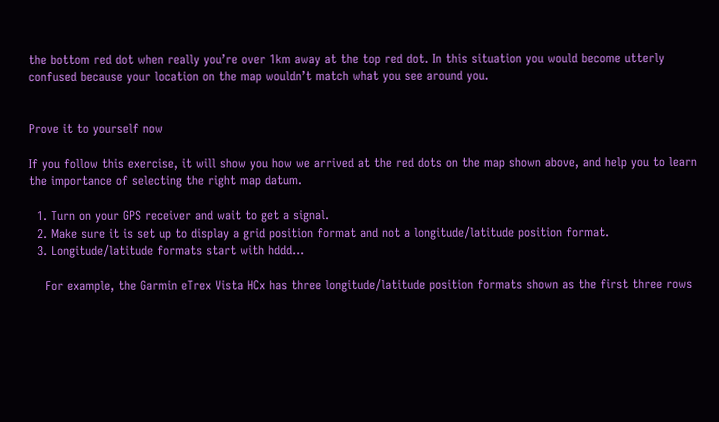the bottom red dot when really you’re over 1km away at the top red dot. In this situation you would become utterly confused because your location on the map wouldn’t match what you see around you.


Prove it to yourself now

If you follow this exercise, it will show you how we arrived at the red dots on the map shown above, and help you to learn the importance of selecting the right map datum.

  1. Turn on your GPS receiver and wait to get a signal.
  2. Make sure it is set up to display a grid position format and not a longitude/latitude position format.
  3. Longitude/latitude formats start with hddd…

    For example, the Garmin eTrex Vista HCx has three longitude/latitude position formats shown as the first three rows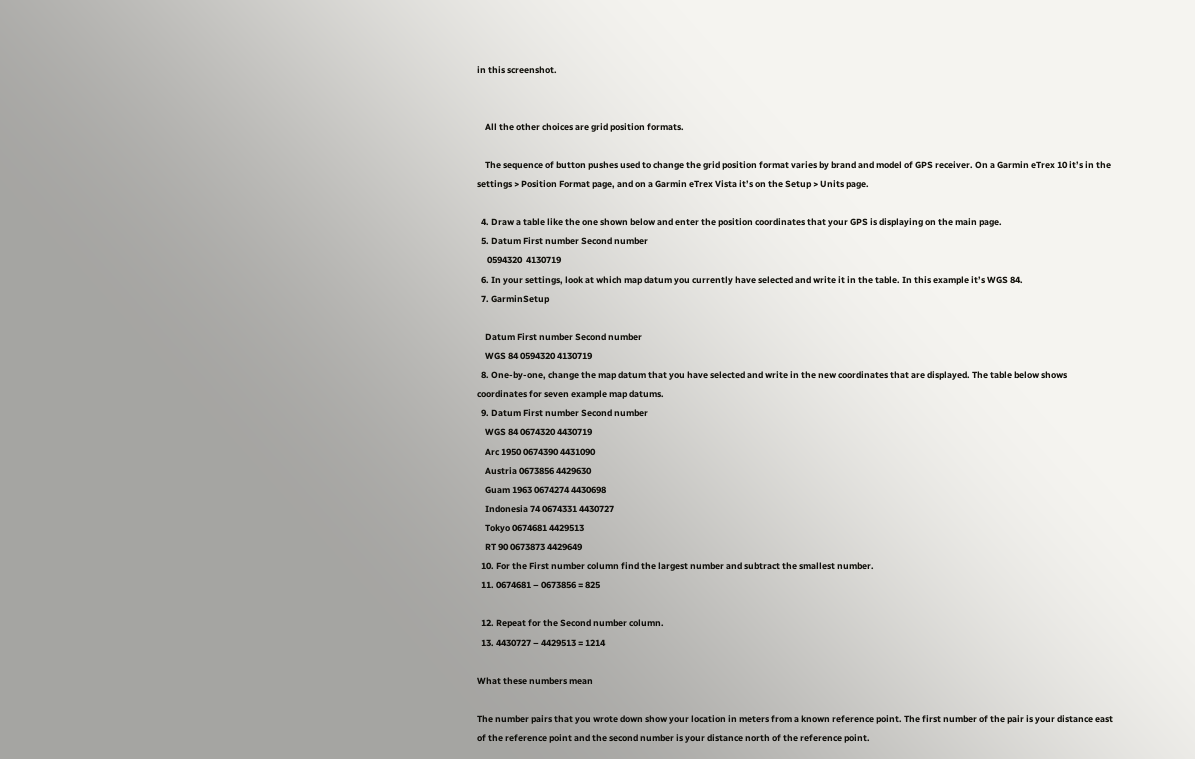in this screenshot.


    All the other choices are grid position formats.

    The sequence of button pushes used to change the grid position format varies by brand and model of GPS receiver. On a Garmin eTrex 10 it’s in the settings > Position Format page, and on a Garmin eTrex Vista it’s on the Setup > Units page.

  4. Draw a table like the one shown below and enter the position coordinates that your GPS is displaying on the main page.
  5. Datum First number Second number
     0594320  4130719
  6. In your settings, look at which map datum you currently have selected and write it in the table. In this example it’s WGS 84.
  7. GarminSetup

    Datum First number Second number
    WGS 84 0594320 4130719
  8. One-by-one, change the map datum that you have selected and write in the new coordinates that are displayed. The table below shows coordinates for seven example map datums.
  9. Datum First number Second number
    WGS 84 0674320 4430719
    Arc 1950 0674390 4431090
    Austria 0673856 4429630
    Guam 1963 0674274 4430698
    Indonesia 74 0674331 4430727
    Tokyo 0674681 4429513
    RT 90 0673873 4429649
  10. For the First number column find the largest number and subtract the smallest number.
  11. 0674681 – 0673856 = 825

  12. Repeat for the Second number column.
  13. 4430727 – 4429513 = 1214

What these numbers mean

The number pairs that you wrote down show your location in meters from a known reference point. The first number of the pair is your distance east of the reference point and the second number is your distance north of the reference point.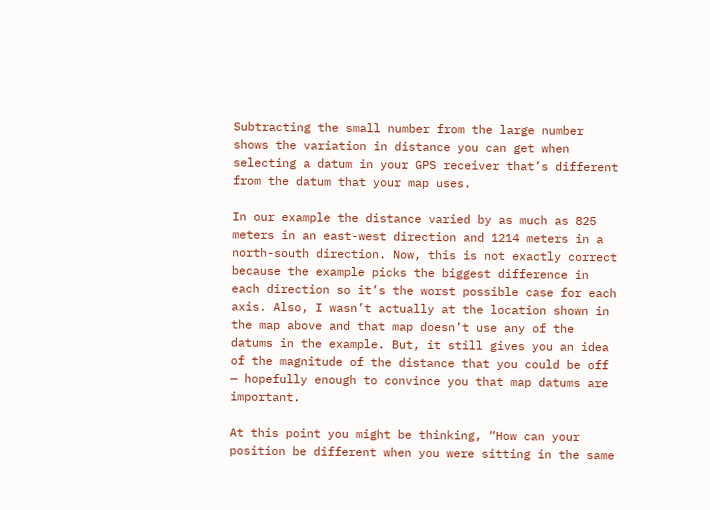Subtracting the small number from the large number shows the variation in distance you can get when selecting a datum in your GPS receiver that’s different from the datum that your map uses.

In our example the distance varied by as much as 825 meters in an east-west direction and 1214 meters in a north-south direction. Now, this is not exactly correct because the example picks the biggest difference in each direction so it’s the worst possible case for each axis. Also, I wasn’t actually at the location shown in the map above and that map doesn’t use any of the datums in the example. But, it still gives you an idea of the magnitude of the distance that you could be off — hopefully enough to convince you that map datums are important.

At this point you might be thinking, “How can your position be different when you were sitting in the same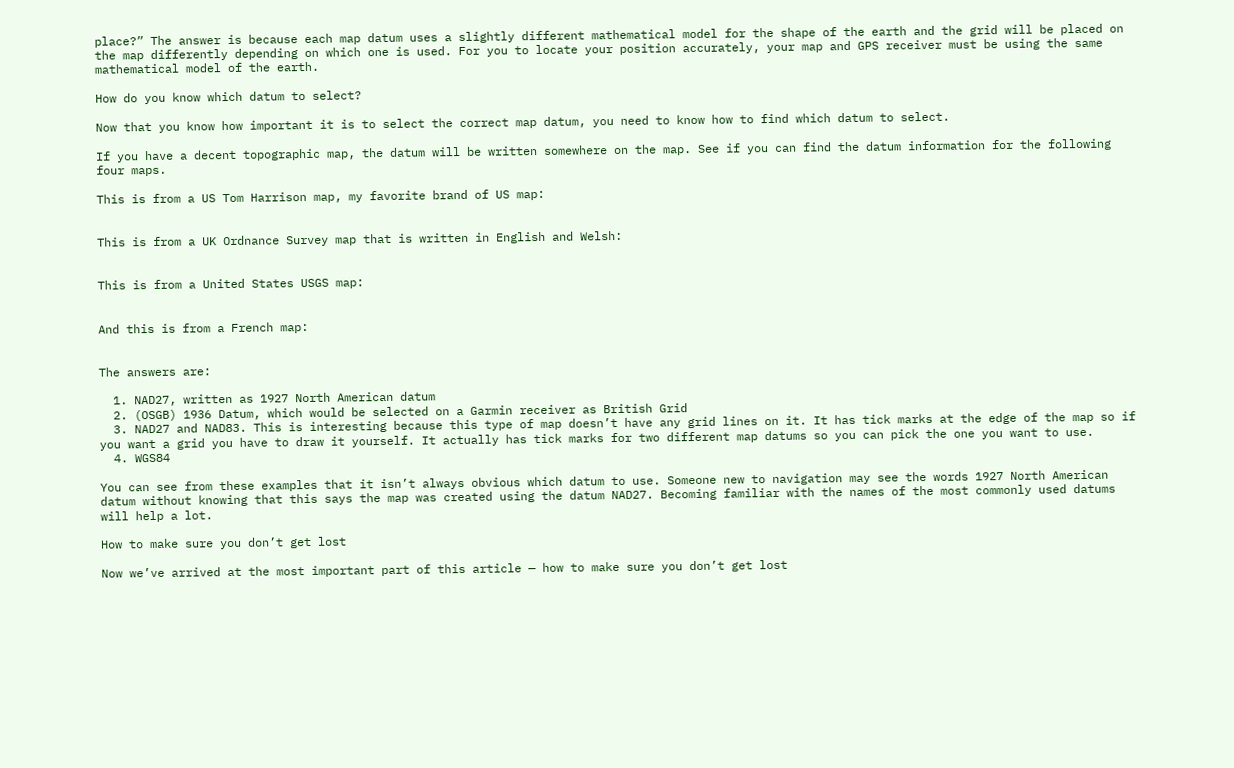place?” The answer is because each map datum uses a slightly different mathematical model for the shape of the earth and the grid will be placed on the map differently depending on which one is used. For you to locate your position accurately, your map and GPS receiver must be using the same mathematical model of the earth.

How do you know which datum to select?

Now that you know how important it is to select the correct map datum, you need to know how to find which datum to select.

If you have a decent topographic map, the datum will be written somewhere on the map. See if you can find the datum information for the following four maps.

This is from a US Tom Harrison map, my favorite brand of US map:


This is from a UK Ordnance Survey map that is written in English and Welsh:


This is from a United States USGS map:


And this is from a French map:


The answers are:

  1. NAD27, written as 1927 North American datum
  2. (OSGB) 1936 Datum, which would be selected on a Garmin receiver as British Grid
  3. NAD27 and NAD83. This is interesting because this type of map doesn’t have any grid lines on it. It has tick marks at the edge of the map so if you want a grid you have to draw it yourself. It actually has tick marks for two different map datums so you can pick the one you want to use.
  4. WGS84

You can see from these examples that it isn’t always obvious which datum to use. Someone new to navigation may see the words 1927 North American datum without knowing that this says the map was created using the datum NAD27. Becoming familiar with the names of the most commonly used datums will help a lot.

How to make sure you don’t get lost

Now we’ve arrived at the most important part of this article — how to make sure you don’t get lost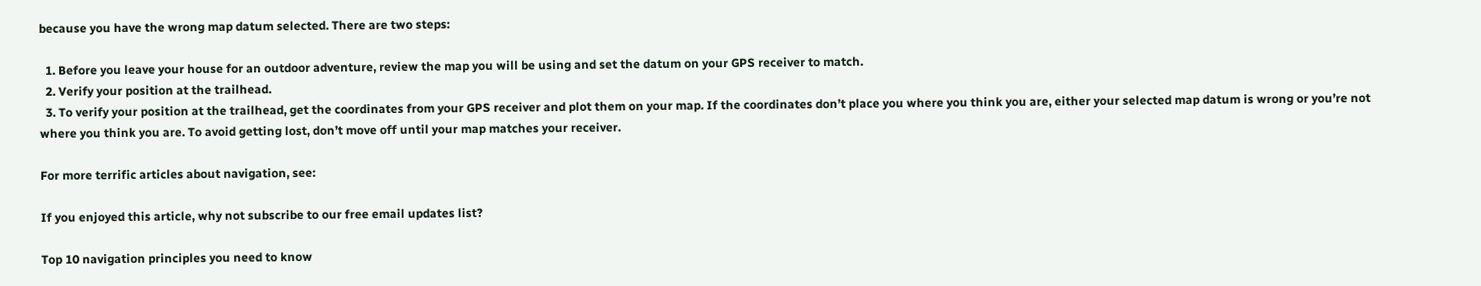because you have the wrong map datum selected. There are two steps:

  1. Before you leave your house for an outdoor adventure, review the map you will be using and set the datum on your GPS receiver to match.
  2. Verify your position at the trailhead.
  3. To verify your position at the trailhead, get the coordinates from your GPS receiver and plot them on your map. If the coordinates don’t place you where you think you are, either your selected map datum is wrong or you’re not where you think you are. To avoid getting lost, don’t move off until your map matches your receiver.

For more terrific articles about navigation, see:

If you enjoyed this article, why not subscribe to our free email updates list?

Top 10 navigation principles you need to know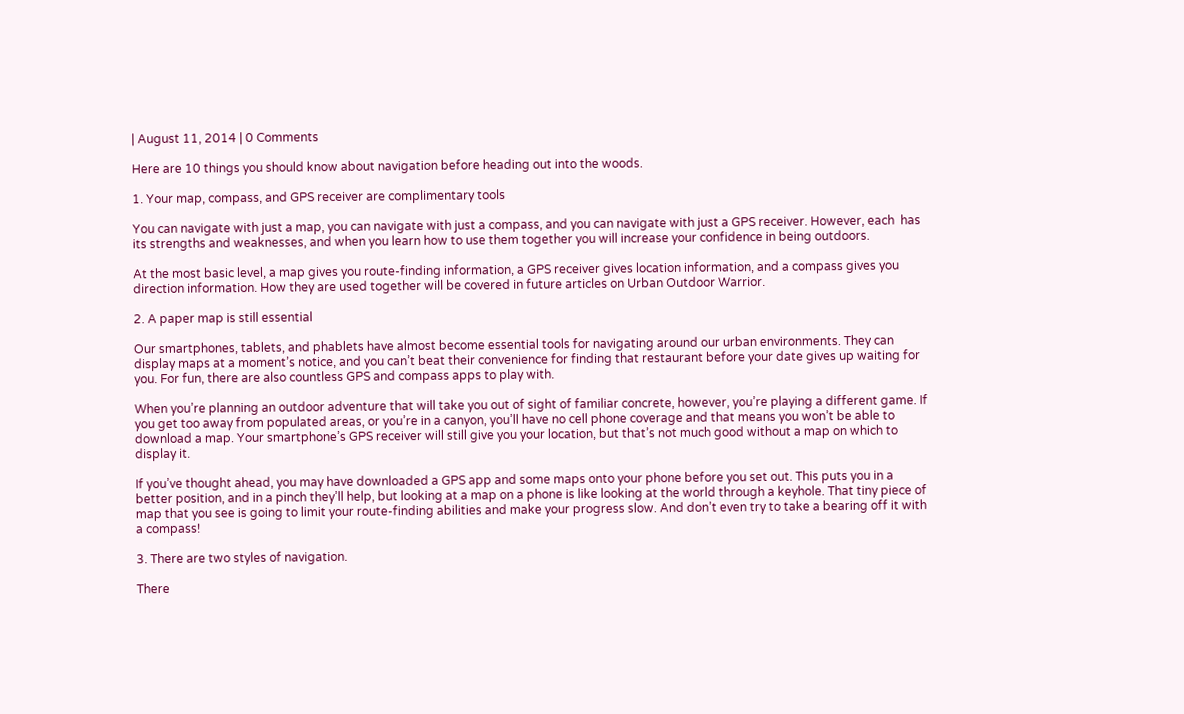| August 11, 2014 | 0 Comments

Here are 10 things you should know about navigation before heading out into the woods.

1. Your map, compass, and GPS receiver are complimentary tools

You can navigate with just a map, you can navigate with just a compass, and you can navigate with just a GPS receiver. However, each  has its strengths and weaknesses, and when you learn how to use them together you will increase your confidence in being outdoors.

At the most basic level, a map gives you route-finding information, a GPS receiver gives location information, and a compass gives you direction information. How they are used together will be covered in future articles on Urban Outdoor Warrior.

2. A paper map is still essential

Our smartphones, tablets, and phablets have almost become essential tools for navigating around our urban environments. They can display maps at a moment’s notice, and you can’t beat their convenience for finding that restaurant before your date gives up waiting for you. For fun, there are also countless GPS and compass apps to play with.

When you’re planning an outdoor adventure that will take you out of sight of familiar concrete, however, you’re playing a different game. If you get too away from populated areas, or you’re in a canyon, you’ll have no cell phone coverage and that means you won’t be able to download a map. Your smartphone’s GPS receiver will still give you your location, but that’s not much good without a map on which to display it.

If you’ve thought ahead, you may have downloaded a GPS app and some maps onto your phone before you set out. This puts you in a better position, and in a pinch they’ll help, but looking at a map on a phone is like looking at the world through a keyhole. That tiny piece of map that you see is going to limit your route-finding abilities and make your progress slow. And don’t even try to take a bearing off it with a compass!

3. There are two styles of navigation.

There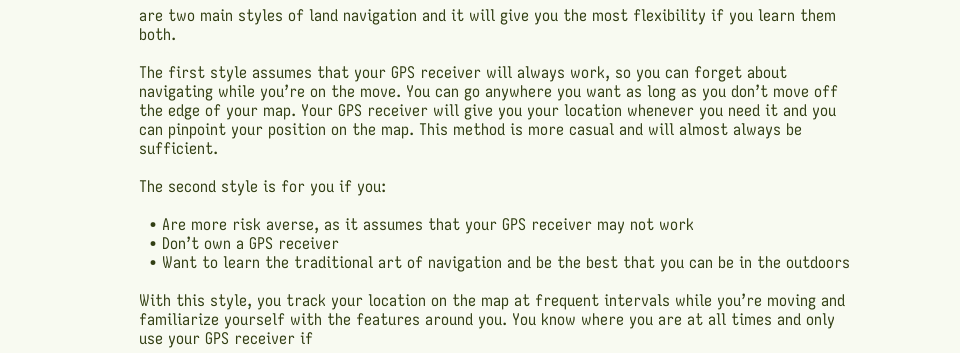are two main styles of land navigation and it will give you the most flexibility if you learn them both.

The first style assumes that your GPS receiver will always work, so you can forget about navigating while you’re on the move. You can go anywhere you want as long as you don’t move off the edge of your map. Your GPS receiver will give you your location whenever you need it and you can pinpoint your position on the map. This method is more casual and will almost always be sufficient.

The second style is for you if you:

  • Are more risk averse, as it assumes that your GPS receiver may not work
  • Don’t own a GPS receiver
  • Want to learn the traditional art of navigation and be the best that you can be in the outdoors

With this style, you track your location on the map at frequent intervals while you’re moving and familiarize yourself with the features around you. You know where you are at all times and only use your GPS receiver if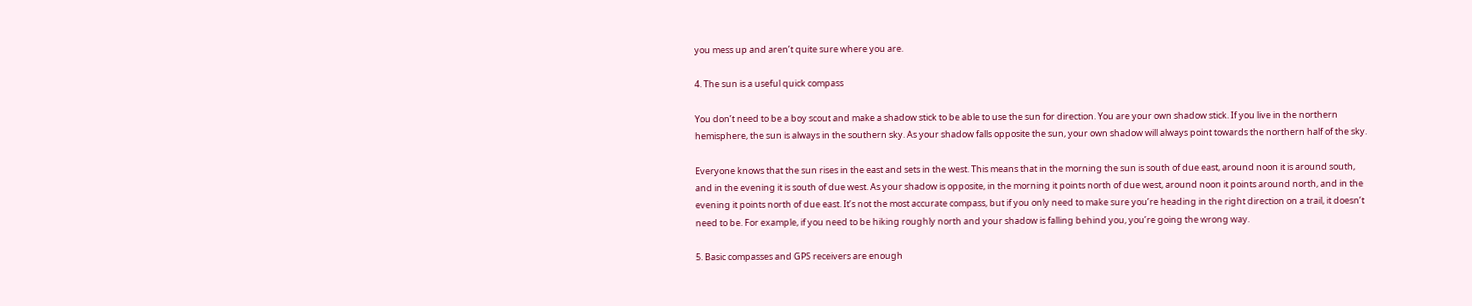you mess up and aren’t quite sure where you are.

4. The sun is a useful quick compass

You don’t need to be a boy scout and make a shadow stick to be able to use the sun for direction. You are your own shadow stick. If you live in the northern hemisphere, the sun is always in the southern sky. As your shadow falls opposite the sun, your own shadow will always point towards the northern half of the sky.

Everyone knows that the sun rises in the east and sets in the west. This means that in the morning the sun is south of due east, around noon it is around south, and in the evening it is south of due west. As your shadow is opposite, in the morning it points north of due west, around noon it points around north, and in the evening it points north of due east. It’s not the most accurate compass, but if you only need to make sure you’re heading in the right direction on a trail, it doesn’t need to be. For example, if you need to be hiking roughly north and your shadow is falling behind you, you’re going the wrong way.

5. Basic compasses and GPS receivers are enough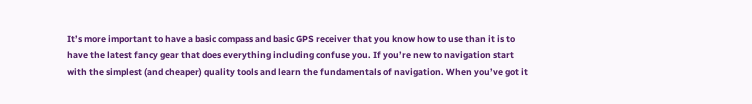It’s more important to have a basic compass and basic GPS receiver that you know how to use than it is to have the latest fancy gear that does everything including confuse you. If you’re new to navigation start with the simplest (and cheaper) quality tools and learn the fundamentals of navigation. When you’ve got it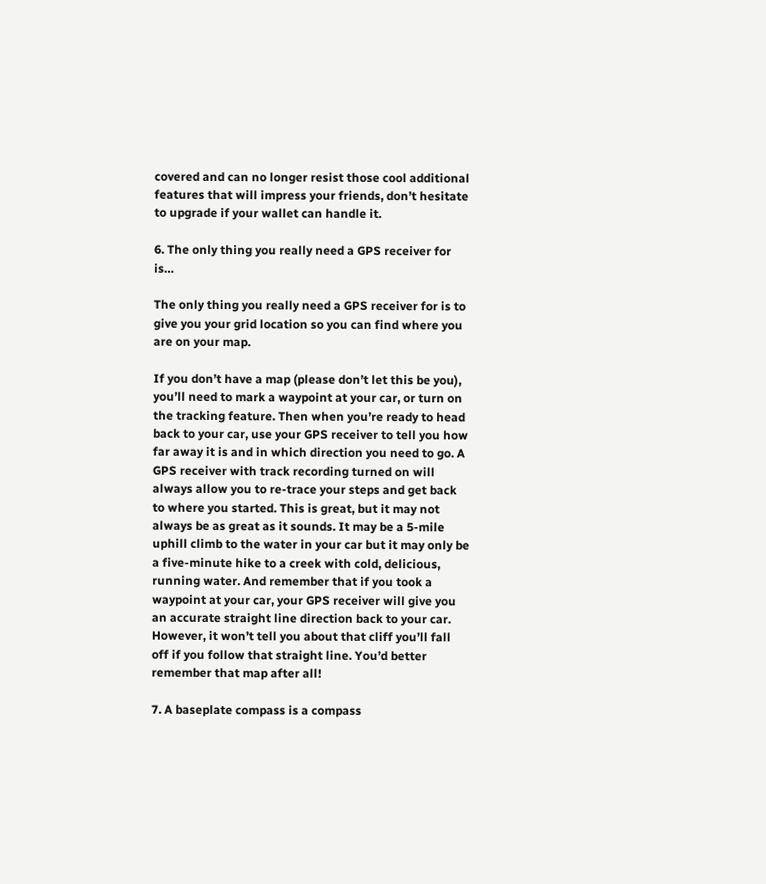covered and can no longer resist those cool additional features that will impress your friends, don’t hesitate to upgrade if your wallet can handle it.

6. The only thing you really need a GPS receiver for is…

The only thing you really need a GPS receiver for is to give you your grid location so you can find where you are on your map.

If you don’t have a map (please don’t let this be you), you’ll need to mark a waypoint at your car, or turn on the tracking feature. Then when you’re ready to head back to your car, use your GPS receiver to tell you how far away it is and in which direction you need to go. A GPS receiver with track recording turned on will always allow you to re-trace your steps and get back to where you started. This is great, but it may not always be as great as it sounds. It may be a 5-mile uphill climb to the water in your car but it may only be a five-minute hike to a creek with cold, delicious, running water. And remember that if you took a waypoint at your car, your GPS receiver will give you an accurate straight line direction back to your car. However, it won’t tell you about that cliff you’ll fall off if you follow that straight line. You’d better remember that map after all!

7. A baseplate compass is a compass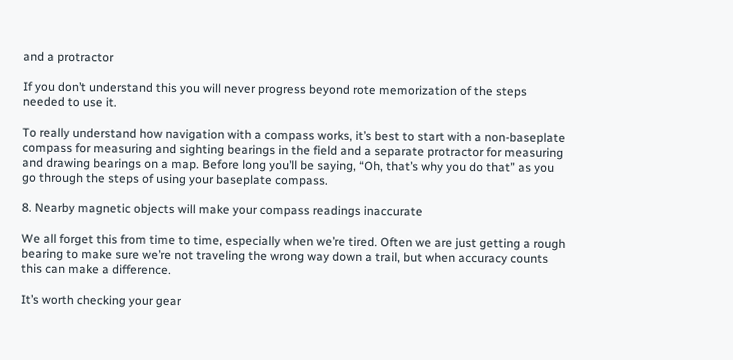and a protractor

If you don’t understand this you will never progress beyond rote memorization of the steps needed to use it.

To really understand how navigation with a compass works, it’s best to start with a non-baseplate compass for measuring and sighting bearings in the field and a separate protractor for measuring and drawing bearings on a map. Before long you’ll be saying, “Oh, that’s why you do that” as you go through the steps of using your baseplate compass.

8. Nearby magnetic objects will make your compass readings inaccurate

We all forget this from time to time, especially when we’re tired. Often we are just getting a rough bearing to make sure we’re not traveling the wrong way down a trail, but when accuracy counts this can make a difference.

It’s worth checking your gear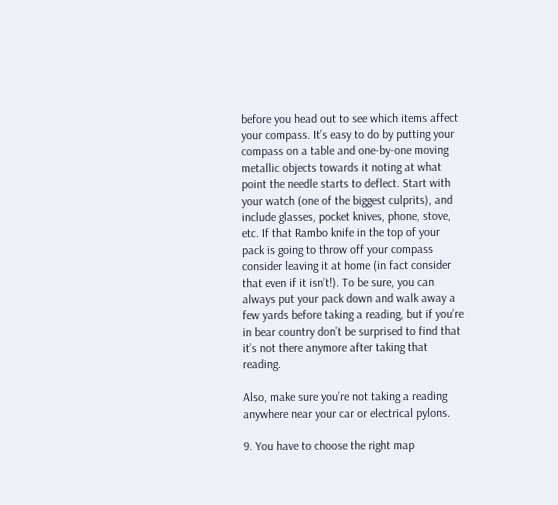before you head out to see which items affect your compass. It’s easy to do by putting your compass on a table and one-by-one moving metallic objects towards it noting at what point the needle starts to deflect. Start with your watch (one of the biggest culprits), and include glasses, pocket knives, phone, stove, etc. If that Rambo knife in the top of your pack is going to throw off your compass consider leaving it at home (in fact consider that even if it isn’t!). To be sure, you can always put your pack down and walk away a few yards before taking a reading, but if you’re in bear country don’t be surprised to find that it’s not there anymore after taking that reading.

Also, make sure you’re not taking a reading anywhere near your car or electrical pylons.

9. You have to choose the right map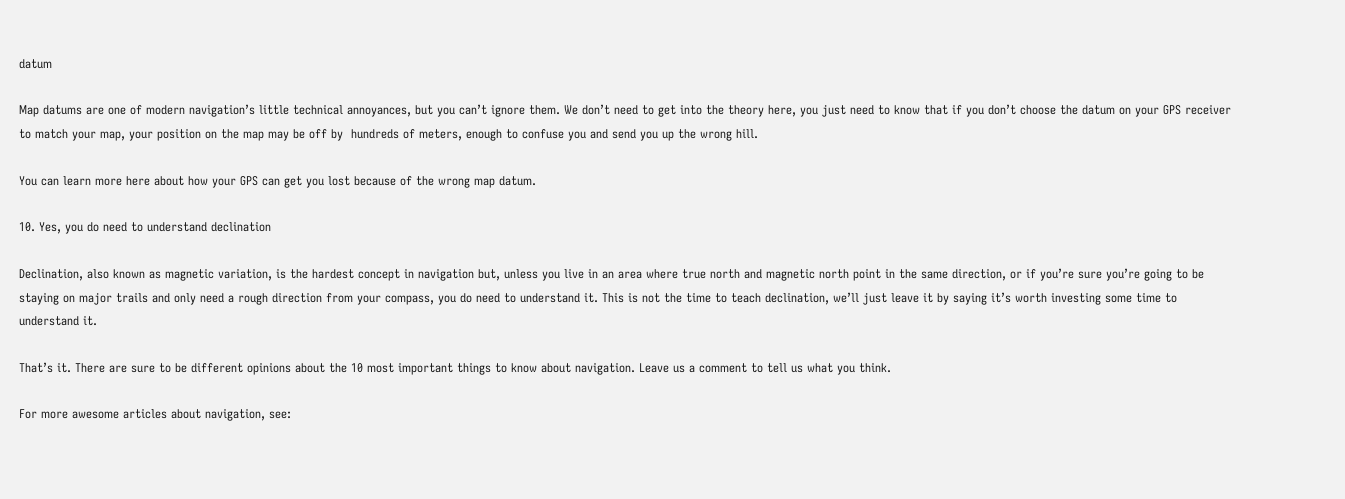datum

Map datums are one of modern navigation’s little technical annoyances, but you can’t ignore them. We don’t need to get into the theory here, you just need to know that if you don’t choose the datum on your GPS receiver to match your map, your position on the map may be off by  hundreds of meters, enough to confuse you and send you up the wrong hill.

You can learn more here about how your GPS can get you lost because of the wrong map datum.

10. Yes, you do need to understand declination

Declination, also known as magnetic variation, is the hardest concept in navigation but, unless you live in an area where true north and magnetic north point in the same direction, or if you’re sure you’re going to be staying on major trails and only need a rough direction from your compass, you do need to understand it. This is not the time to teach declination, we’ll just leave it by saying it’s worth investing some time to understand it.

That’s it. There are sure to be different opinions about the 10 most important things to know about navigation. Leave us a comment to tell us what you think.

For more awesome articles about navigation, see: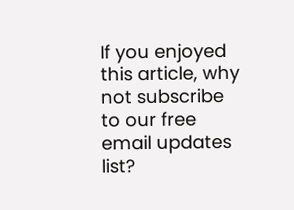If you enjoyed this article, why not subscribe to our free email updates list?